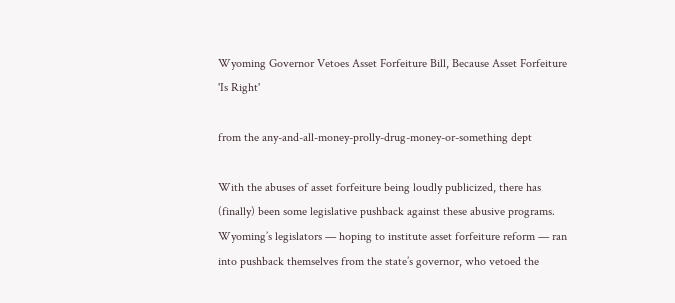Wyoming Governor Vetoes Asset Forfeiture Bill, Because Asset Forfeiture 'Is Right'

from the any-and-all-money-prolly-drug-money-or-something dept

With the abuses of asset forfeiture being loudly publicized, there has (finally) been some legislative pushback against these abusive programs. Wyoming’s legislators — hoping to institute asset forfeiture reform — ran into pushback themselves from the state’s governor, who vetoed the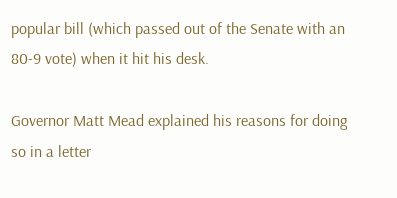popular bill (which passed out of the Senate with an 80-9 vote) when it hit his desk.

Governor Matt Mead explained his reasons for doing so in a letter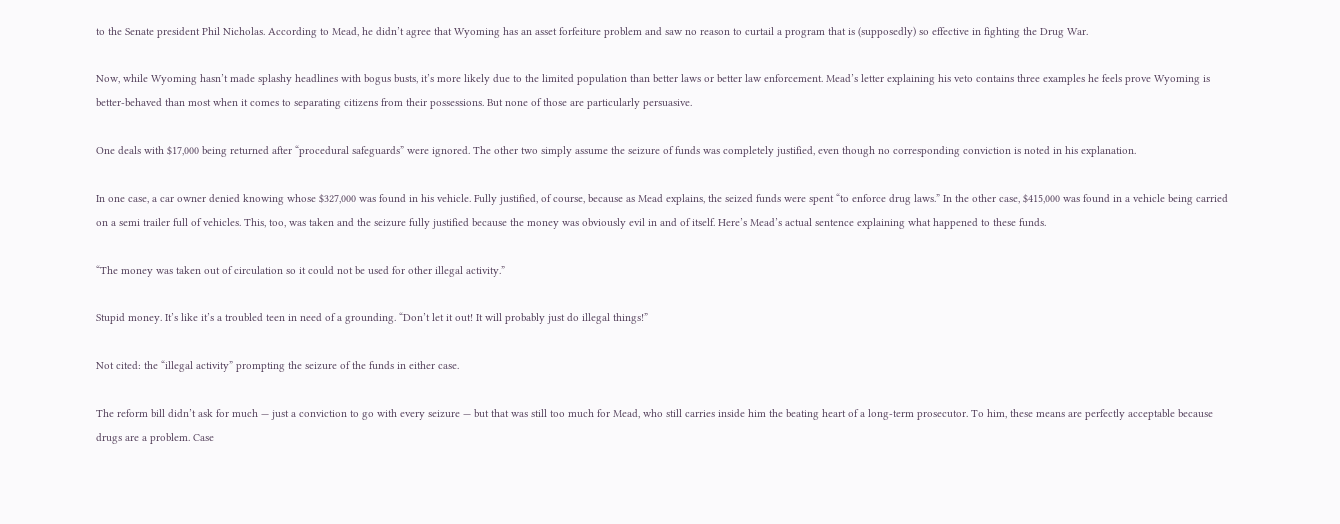to the Senate president Phil Nicholas. According to Mead, he didn’t agree that Wyoming has an asset forfeiture problem and saw no reason to curtail a program that is (supposedly) so effective in fighting the Drug War.

Now, while Wyoming hasn’t made splashy headlines with bogus busts, it’s more likely due to the limited population than better laws or better law enforcement. Mead’s letter explaining his veto contains three examples he feels prove Wyoming is better-behaved than most when it comes to separating citizens from their possessions. But none of those are particularly persuasive.

One deals with $17,000 being returned after “procedural safeguards” were ignored. The other two simply assume the seizure of funds was completely justified, even though no corresponding conviction is noted in his explanation.

In one case, a car owner denied knowing whose $327,000 was found in his vehicle. Fully justified, of course, because as Mead explains, the seized funds were spent “to enforce drug laws.” In the other case, $415,000 was found in a vehicle being carried on a semi trailer full of vehicles. This, too, was taken and the seizure fully justified because the money was obviously evil in and of itself. Here’s Mead’s actual sentence explaining what happened to these funds.

“The money was taken out of circulation so it could not be used for other illegal activity.”

Stupid money. It’s like it’s a troubled teen in need of a grounding. “Don’t let it out! It will probably just do illegal things!”

Not cited: the “illegal activity” prompting the seizure of the funds in either case.

The reform bill didn’t ask for much — just a conviction to go with every seizure — but that was still too much for Mead, who still carries inside him the beating heart of a long-term prosecutor. To him, these means are perfectly acceptable because drugs are a problem. Case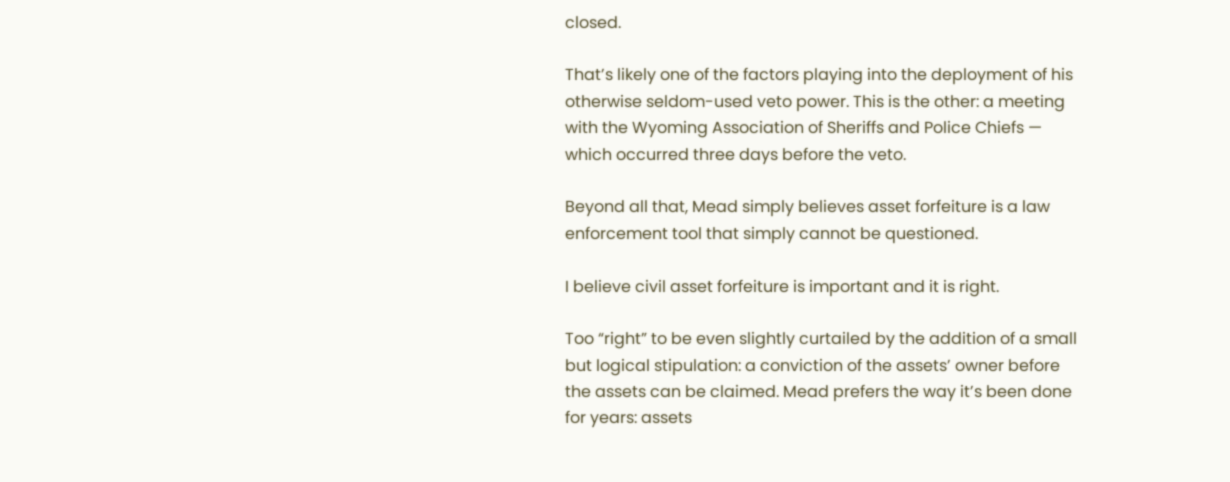closed.

That’s likely one of the factors playing into the deployment of his otherwise seldom-used veto power. This is the other: a meeting with the Wyoming Association of Sheriffs and Police Chiefs — which occurred three days before the veto.

Beyond all that, Mead simply believes asset forfeiture is a law enforcement tool that simply cannot be questioned.

I believe civil asset forfeiture is important and it is right.

Too “right” to be even slightly curtailed by the addition of a small but logical stipulation: a conviction of the assets’ owner before the assets can be claimed. Mead prefers the way it’s been done for years: assets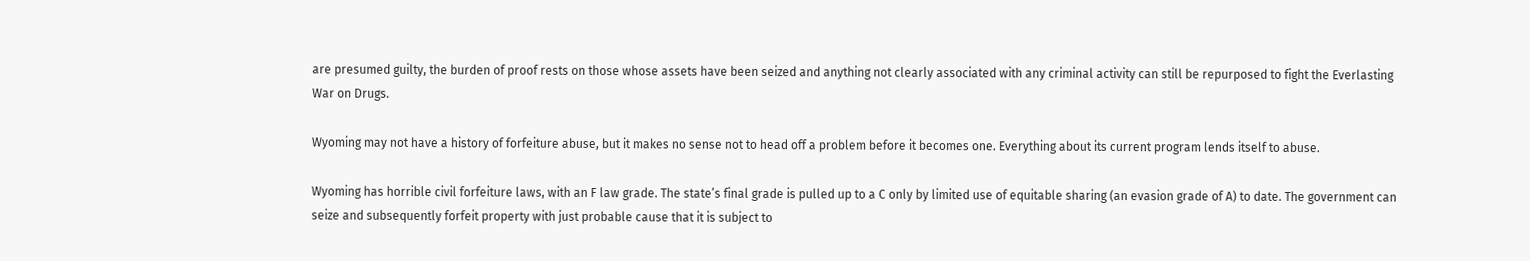are presumed guilty, the burden of proof rests on those whose assets have been seized and anything not clearly associated with any criminal activity can still be repurposed to fight the Everlasting War on Drugs.

Wyoming may not have a history of forfeiture abuse, but it makes no sense not to head off a problem before it becomes one. Everything about its current program lends itself to abuse.

Wyoming has horrible civil forfeiture laws, with an F law grade. The state’s final grade is pulled up to a C only by limited use of equitable sharing (an evasion grade of A) to date. The government can seize and subsequently forfeit property with just probable cause that it is subject to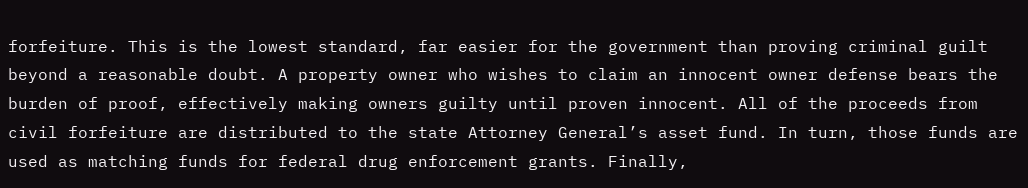forfeiture. This is the lowest standard, far easier for the government than proving criminal guilt beyond a reasonable doubt. A property owner who wishes to claim an innocent owner defense bears the burden of proof, effectively making owners guilty until proven innocent. All of the proceeds from civil forfeiture are distributed to the state Attorney General’s asset fund. In turn, those funds are used as matching funds for federal drug enforcement grants. Finally,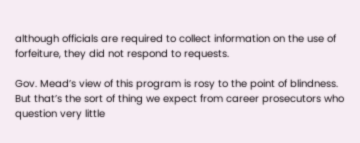although officials are required to collect information on the use of forfeiture, they did not respond to requests.

Gov. Mead’s view of this program is rosy to the point of blindness. But that’s the sort of thing we expect from career prosecutors who question very little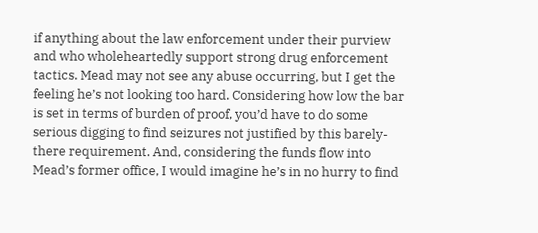if anything about the law enforcement under their purview and who wholeheartedly support strong drug enforcement tactics. Mead may not see any abuse occurring, but I get the feeling he’s not looking too hard. Considering how low the bar is set in terms of burden of proof, you’d have to do some serious digging to find seizures not justified by this barely-there requirement. And, considering the funds flow into Mead’s former office, I would imagine he’s in no hurry to find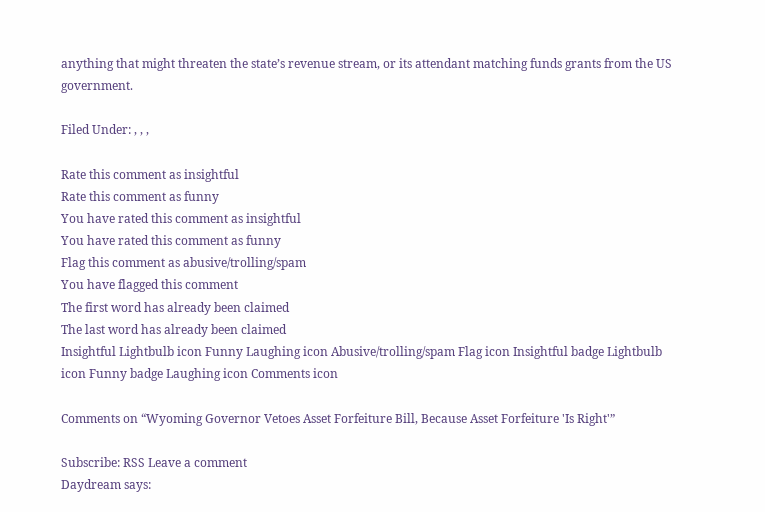anything that might threaten the state’s revenue stream, or its attendant matching funds grants from the US government.

Filed Under: , , ,

Rate this comment as insightful
Rate this comment as funny
You have rated this comment as insightful
You have rated this comment as funny
Flag this comment as abusive/trolling/spam
You have flagged this comment
The first word has already been claimed
The last word has already been claimed
Insightful Lightbulb icon Funny Laughing icon Abusive/trolling/spam Flag icon Insightful badge Lightbulb icon Funny badge Laughing icon Comments icon

Comments on “Wyoming Governor Vetoes Asset Forfeiture Bill, Because Asset Forfeiture 'Is Right'”

Subscribe: RSS Leave a comment
Daydream says: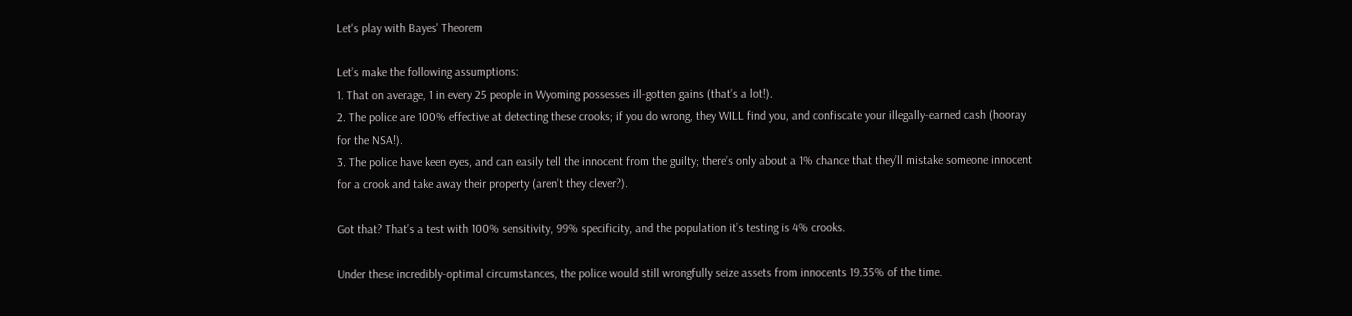Let's play with Bayes' Theorem

Let’s make the following assumptions:
1. That on average, 1 in every 25 people in Wyoming possesses ill-gotten gains (that’s a lot!).
2. The police are 100% effective at detecting these crooks; if you do wrong, they WILL find you, and confiscate your illegally-earned cash (hooray for the NSA!).
3. The police have keen eyes, and can easily tell the innocent from the guilty; there’s only about a 1% chance that they’ll mistake someone innocent for a crook and take away their property (aren’t they clever?).

Got that? That’s a test with 100% sensitivity, 99% specificity, and the population it’s testing is 4% crooks.

Under these incredibly-optimal circumstances, the police would still wrongfully seize assets from innocents 19.35% of the time.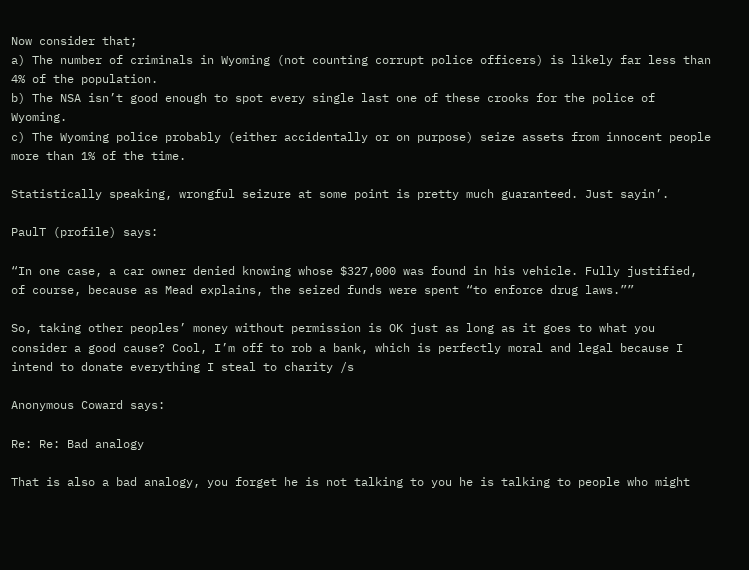Now consider that;
a) The number of criminals in Wyoming (not counting corrupt police officers) is likely far less than 4% of the population.
b) The NSA isn’t good enough to spot every single last one of these crooks for the police of Wyoming.
c) The Wyoming police probably (either accidentally or on purpose) seize assets from innocent people more than 1% of the time.

Statistically speaking, wrongful seizure at some point is pretty much guaranteed. Just sayin’.

PaulT (profile) says:

“In one case, a car owner denied knowing whose $327,000 was found in his vehicle. Fully justified, of course, because as Mead explains, the seized funds were spent “to enforce drug laws.””

So, taking other peoples’ money without permission is OK just as long as it goes to what you consider a good cause? Cool, I’m off to rob a bank, which is perfectly moral and legal because I intend to donate everything I steal to charity /s

Anonymous Coward says:

Re: Re: Bad analogy

That is also a bad analogy, you forget he is not talking to you he is talking to people who might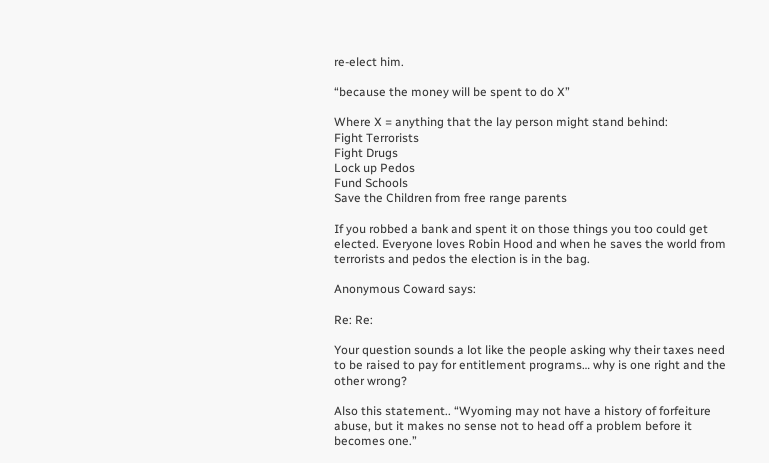re-elect him.

“because the money will be spent to do X”

Where X = anything that the lay person might stand behind:
Fight Terrorists
Fight Drugs
Lock up Pedos
Fund Schools
Save the Children from free range parents

If you robbed a bank and spent it on those things you too could get elected. Everyone loves Robin Hood and when he saves the world from terrorists and pedos the election is in the bag.

Anonymous Coward says:

Re: Re:

Your question sounds a lot like the people asking why their taxes need to be raised to pay for entitlement programs… why is one right and the other wrong?

Also this statement.. “Wyoming may not have a history of forfeiture abuse, but it makes no sense not to head off a problem before it becomes one.”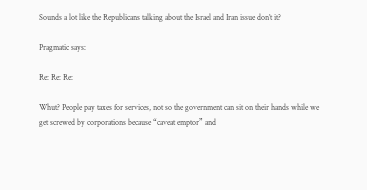Sounds a lot like the Republicans talking about the Israel and Iran issue don’t it?

Pragmatic says:

Re: Re: Re:

Whut? People pay taxes for services, not so the government can sit on their hands while we get screwed by corporations because “caveat emptor” and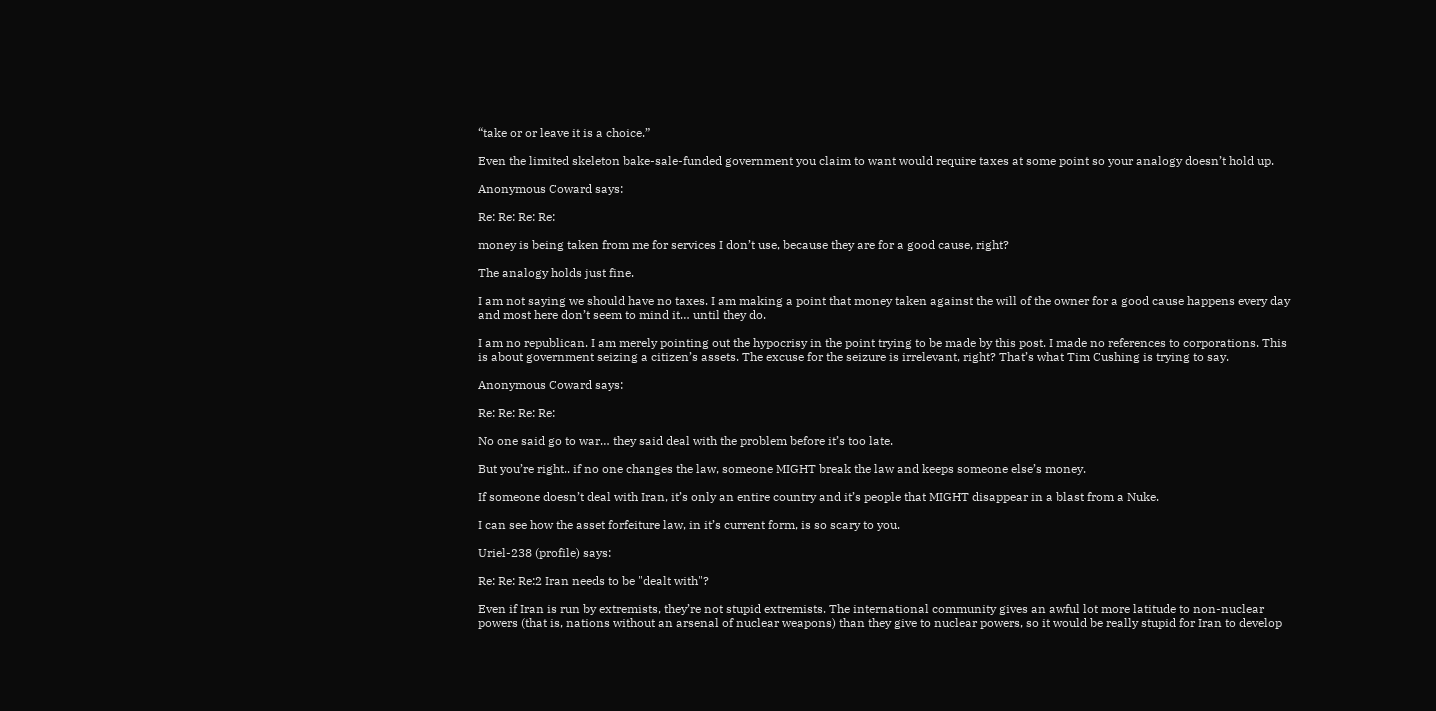“take or or leave it is a choice.”

Even the limited skeleton bake-sale-funded government you claim to want would require taxes at some point so your analogy doesn’t hold up.

Anonymous Coward says:

Re: Re: Re: Re:

money is being taken from me for services I don’t use, because they are for a good cause, right?

The analogy holds just fine.

I am not saying we should have no taxes. I am making a point that money taken against the will of the owner for a good cause happens every day and most here don’t seem to mind it… until they do.

I am no republican. I am merely pointing out the hypocrisy in the point trying to be made by this post. I made no references to corporations. This is about government seizing a citizen’s assets. The excuse for the seizure is irrelevant, right? That’s what Tim Cushing is trying to say.

Anonymous Coward says:

Re: Re: Re: Re:

No one said go to war… they said deal with the problem before it’s too late.

But you’re right.. if no one changes the law, someone MIGHT break the law and keeps someone else’s money.

If someone doesn’t deal with Iran, it’s only an entire country and it’s people that MIGHT disappear in a blast from a Nuke.

I can see how the asset forfeiture law, in it’s current form, is so scary to you.

Uriel-238 (profile) says:

Re: Re: Re:2 Iran needs to be "dealt with"?

Even if Iran is run by extremists, they’re not stupid extremists. The international community gives an awful lot more latitude to non-nuclear powers (that is, nations without an arsenal of nuclear weapons) than they give to nuclear powers, so it would be really stupid for Iran to develop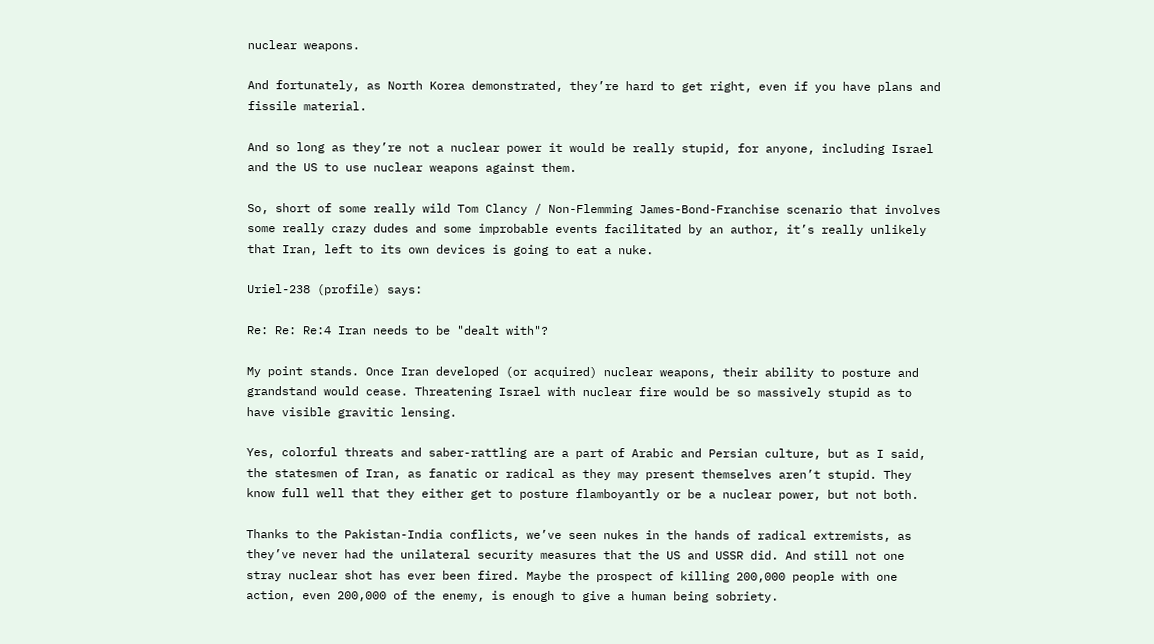nuclear weapons.

And fortunately, as North Korea demonstrated, they’re hard to get right, even if you have plans and fissile material.

And so long as they’re not a nuclear power it would be really stupid, for anyone, including Israel and the US to use nuclear weapons against them.

So, short of some really wild Tom Clancy / Non-Flemming James-Bond-Franchise scenario that involves some really crazy dudes and some improbable events facilitated by an author, it’s really unlikely that Iran, left to its own devices is going to eat a nuke.

Uriel-238 (profile) says:

Re: Re: Re:4 Iran needs to be "dealt with"?

My point stands. Once Iran developed (or acquired) nuclear weapons, their ability to posture and grandstand would cease. Threatening Israel with nuclear fire would be so massively stupid as to have visible gravitic lensing.

Yes, colorful threats and saber-rattling are a part of Arabic and Persian culture, but as I said, the statesmen of Iran, as fanatic or radical as they may present themselves aren’t stupid. They know full well that they either get to posture flamboyantly or be a nuclear power, but not both.

Thanks to the Pakistan-India conflicts, we’ve seen nukes in the hands of radical extremists, as they’ve never had the unilateral security measures that the US and USSR did. And still not one stray nuclear shot has ever been fired. Maybe the prospect of killing 200,000 people with one action, even 200,000 of the enemy, is enough to give a human being sobriety.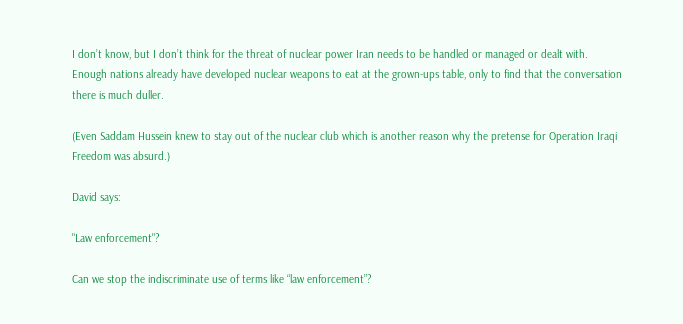I don’t know, but I don’t think for the threat of nuclear power Iran needs to be handled or managed or dealt with. Enough nations already have developed nuclear weapons to eat at the grown-ups table, only to find that the conversation there is much duller.

(Even Saddam Hussein knew to stay out of the nuclear club which is another reason why the pretense for Operation Iraqi Freedom was absurd.)

David says:

"Law enforcement"?

Can we stop the indiscriminate use of terms like “law enforcement”?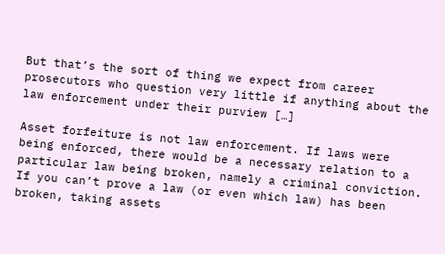But that’s the sort of thing we expect from career prosecutors who question very little if anything about the law enforcement under their purview […]

Asset forfeiture is not law enforcement. If laws were being enforced, there would be a necessary relation to a particular law being broken, namely a criminal conviction. If you can’t prove a law (or even which law) has been broken, taking assets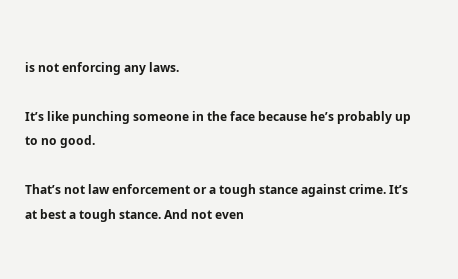is not enforcing any laws.

It’s like punching someone in the face because he’s probably up to no good.

That’s not law enforcement or a tough stance against crime. It’s at best a tough stance. And not even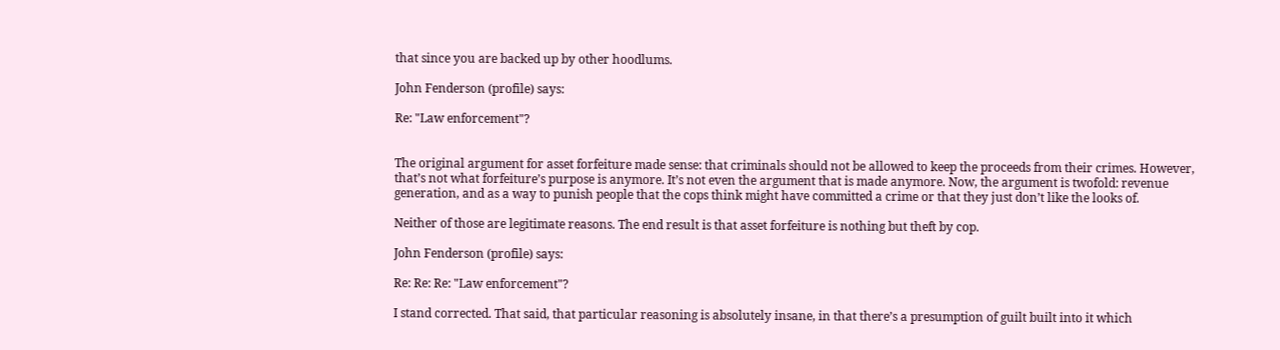that since you are backed up by other hoodlums.

John Fenderson (profile) says:

Re: "Law enforcement"?


The original argument for asset forfeiture made sense: that criminals should not be allowed to keep the proceeds from their crimes. However, that’s not what forfeiture’s purpose is anymore. It’s not even the argument that is made anymore. Now, the argument is twofold: revenue generation, and as a way to punish people that the cops think might have committed a crime or that they just don’t like the looks of.

Neither of those are legitimate reasons. The end result is that asset forfeiture is nothing but theft by cop.

John Fenderson (profile) says:

Re: Re: Re: "Law enforcement"?

I stand corrected. That said, that particular reasoning is absolutely insane, in that there’s a presumption of guilt built into it which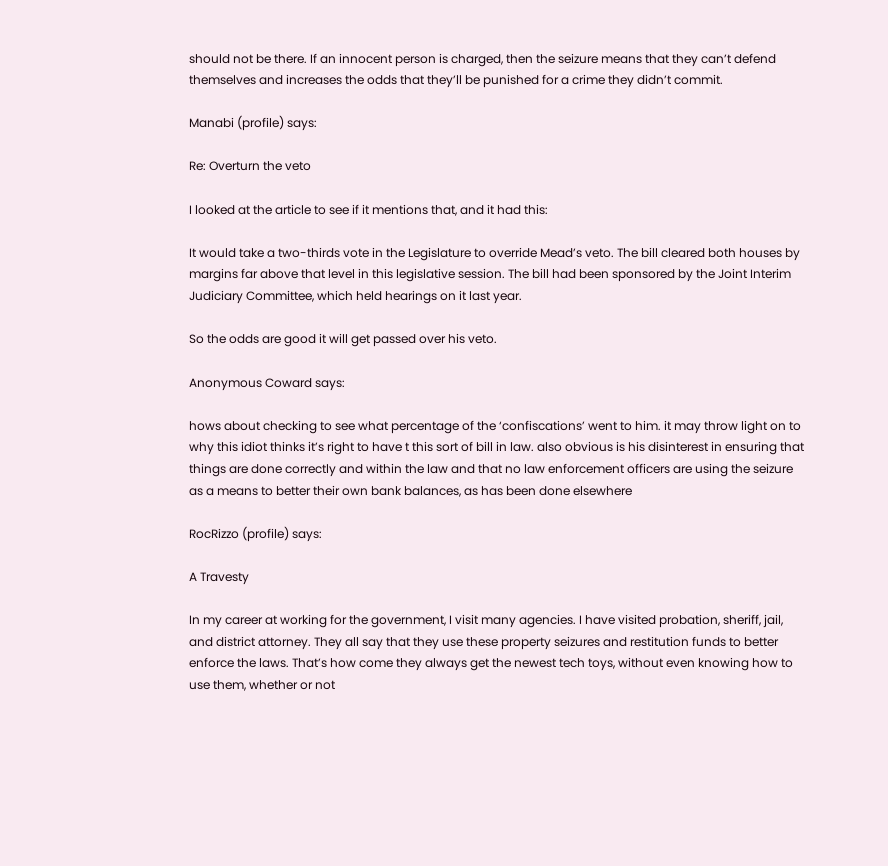should not be there. If an innocent person is charged, then the seizure means that they can’t defend themselves and increases the odds that they’ll be punished for a crime they didn’t commit.

Manabi (profile) says:

Re: Overturn the veto

I looked at the article to see if it mentions that, and it had this:

It would take a two-thirds vote in the Legislature to override Mead’s veto. The bill cleared both houses by margins far above that level in this legislative session. The bill had been sponsored by the Joint Interim Judiciary Committee, which held hearings on it last year.

So the odds are good it will get passed over his veto.

Anonymous Coward says:

hows about checking to see what percentage of the ‘confiscations’ went to him. it may throw light on to why this idiot thinks it’s right to have t this sort of bill in law. also obvious is his disinterest in ensuring that things are done correctly and within the law and that no law enforcement officers are using the seizure as a means to better their own bank balances, as has been done elsewhere

RocRizzo (profile) says:

A Travesty

In my career at working for the government, I visit many agencies. I have visited probation, sheriff, jail, and district attorney. They all say that they use these property seizures and restitution funds to better enforce the laws. That’s how come they always get the newest tech toys, without even knowing how to use them, whether or not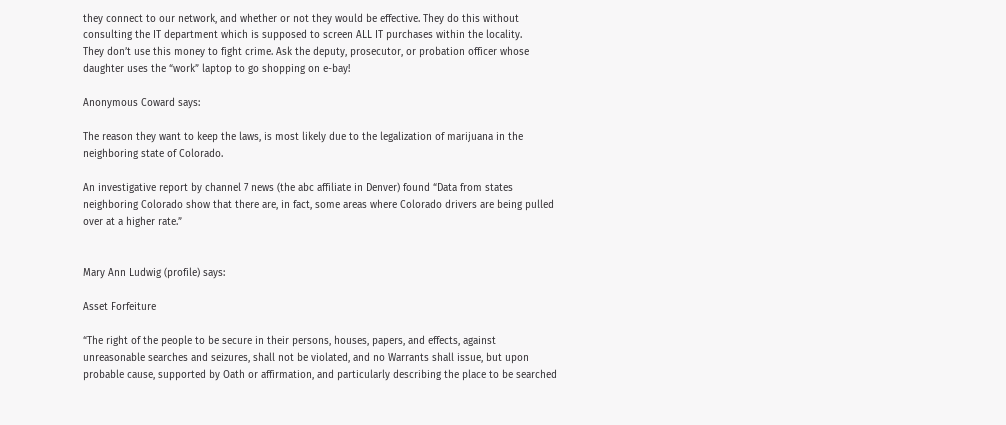they connect to our network, and whether or not they would be effective. They do this without consulting the IT department which is supposed to screen ALL IT purchases within the locality.
They don’t use this money to fight crime. Ask the deputy, prosecutor, or probation officer whose daughter uses the “work” laptop to go shopping on e-bay!

Anonymous Coward says:

The reason they want to keep the laws, is most likely due to the legalization of marijuana in the neighboring state of Colorado.

An investigative report by channel 7 news (the abc affiliate in Denver) found “Data from states neighboring Colorado show that there are, in fact, some areas where Colorado drivers are being pulled over at a higher rate.”


Mary Ann Ludwig (profile) says:

Asset Forfeiture

“The right of the people to be secure in their persons, houses, papers, and effects, against unreasonable searches and seizures, shall not be violated, and no Warrants shall issue, but upon probable cause, supported by Oath or affirmation, and particularly describing the place to be searched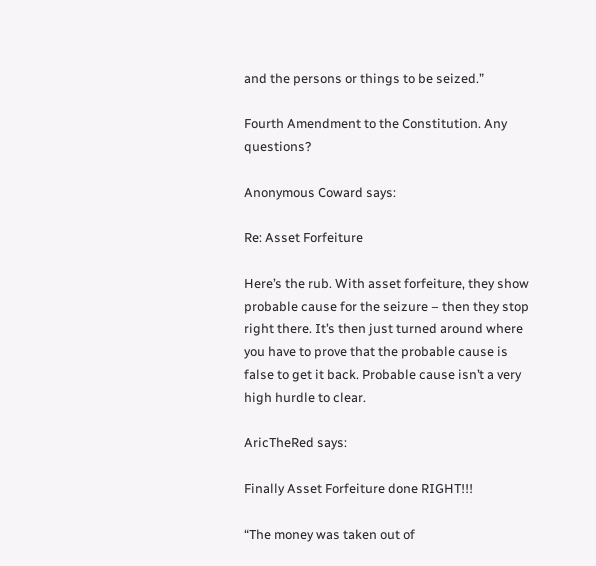and the persons or things to be seized.”

Fourth Amendment to the Constitution. Any questions?

Anonymous Coward says:

Re: Asset Forfeiture

Here’s the rub. With asset forfeiture, they show probable cause for the seizure – then they stop right there. It’s then just turned around where you have to prove that the probable cause is false to get it back. Probable cause isn’t a very high hurdle to clear.

AricTheRed says:

Finally Asset Forfeiture done RIGHT!!!

“The money was taken out of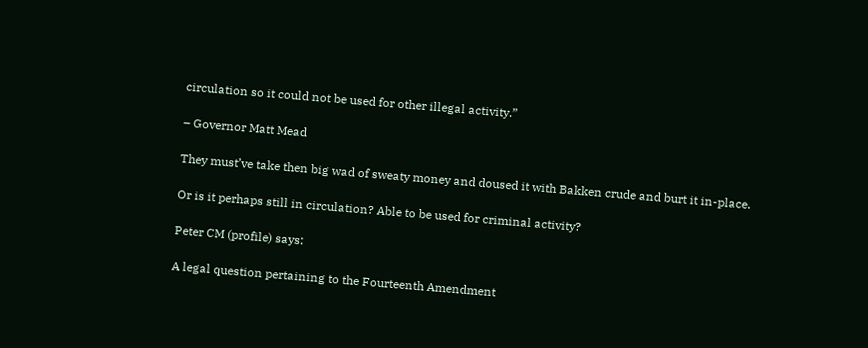circulation so it could not be used for other illegal activity.”

– Governor Matt Mead

They must’ve take then big wad of sweaty money and doused it with Bakken crude and burt it in-place.

Or is it perhaps still in circulation? Able to be used for criminal activity?

Peter CM (profile) says:

A legal question pertaining to the Fourteenth Amendment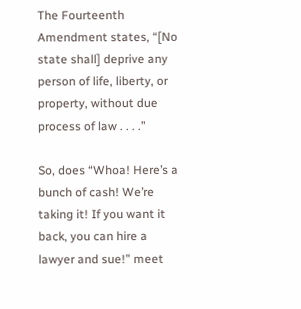The Fourteenth Amendment states, “[No state shall] deprive any person of life, liberty, or property, without due process of law . . . .”

So, does “Whoa! Here’s a bunch of cash! We’re taking it! If you want it back, you can hire a lawyer and sue!” meet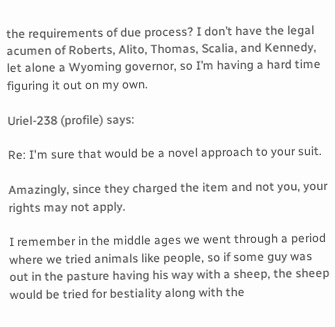the requirements of due process? I don’t have the legal acumen of Roberts, Alito, Thomas, Scalia, and Kennedy, let alone a Wyoming governor, so I’m having a hard time figuring it out on my own.

Uriel-238 (profile) says:

Re: I'm sure that would be a novel approach to your suit.

Amazingly, since they charged the item and not you, your rights may not apply.

I remember in the middle ages we went through a period where we tried animals like people, so if some guy was out in the pasture having his way with a sheep, the sheep would be tried for bestiality along with the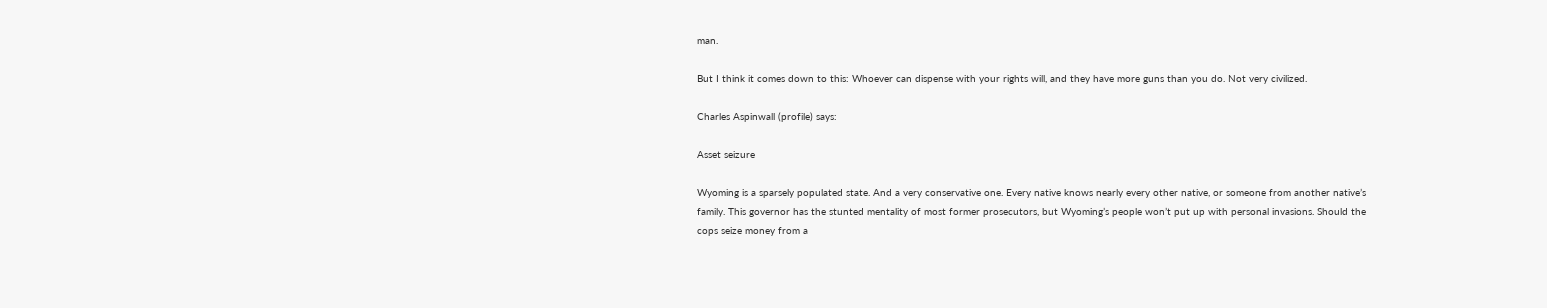man.

But I think it comes down to this: Whoever can dispense with your rights will, and they have more guns than you do. Not very civilized.

Charles Aspinwall (profile) says:

Asset seizure

Wyoming is a sparsely populated state. And a very conservative one. Every native knows nearly every other native, or someone from another native’s family. This governor has the stunted mentality of most former prosecutors, but Wyoming’s people won’t put up with personal invasions. Should the cops seize money from a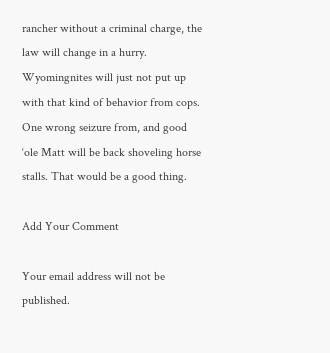rancher without a criminal charge, the law will change in a hurry. Wyomingnites will just not put up with that kind of behavior from cops. One wrong seizure from, and good ‘ole Matt will be back shoveling horse stalls. That would be a good thing.

Add Your Comment

Your email address will not be published.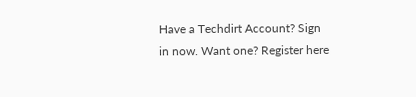Have a Techdirt Account? Sign in now. Want one? Register here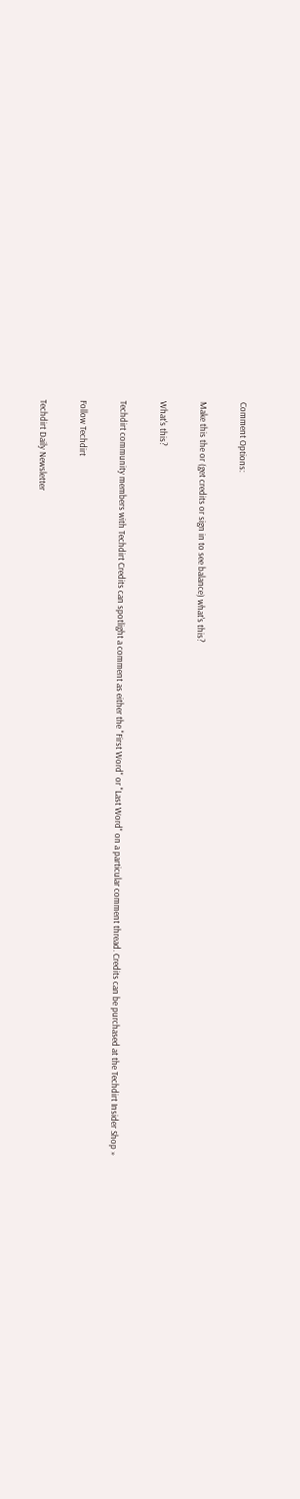Comment Options:

Make this the or (get credits or sign in to see balance) what's this?

What's this?

Techdirt community members with Techdirt Credits can spotlight a comment as either the "First Word" or "Last Word" on a particular comment thread. Credits can be purchased at the Techdirt Insider Shop »

Follow Techdirt

Techdirt Daily Newsletter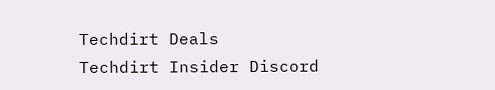Techdirt Deals
Techdirt Insider Discord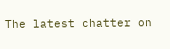The latest chatter on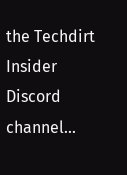the Techdirt Insider Discord channel...